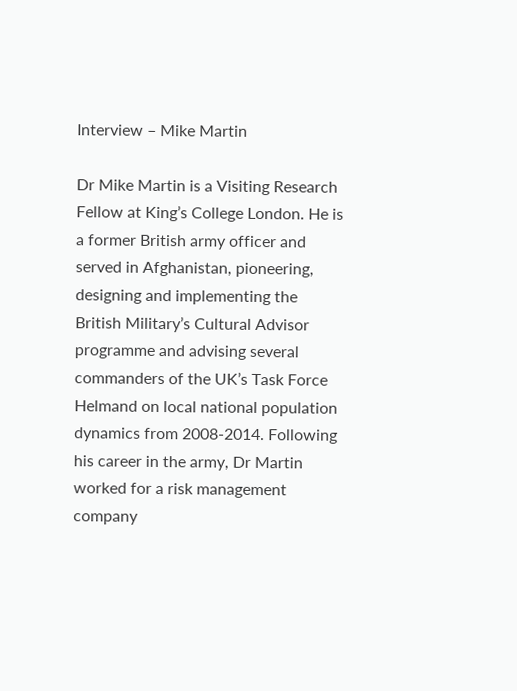Interview – Mike Martin

Dr Mike Martin is a Visiting Research Fellow at King’s College London. He is a former British army officer and served in Afghanistan, pioneering, designing and implementing the British Military’s Cultural Advisor programme and advising several commanders of the UK’s Task Force Helmand on local national population dynamics from 2008-2014. Following his career in the army, Dr Martin worked for a risk management company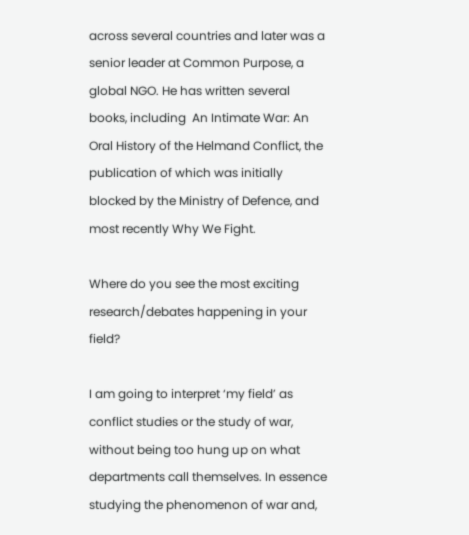across several countries and later was a senior leader at Common Purpose, a global NGO. He has written several books, including  An Intimate War: An Oral History of the Helmand Conflict, the publication of which was initially blocked by the Ministry of Defence, and most recently Why We Fight.

Where do you see the most exciting research/debates happening in your field?

I am going to interpret ‘my field’ as conflict studies or the study of war, without being too hung up on what departments call themselves. In essence studying the phenomenon of war and,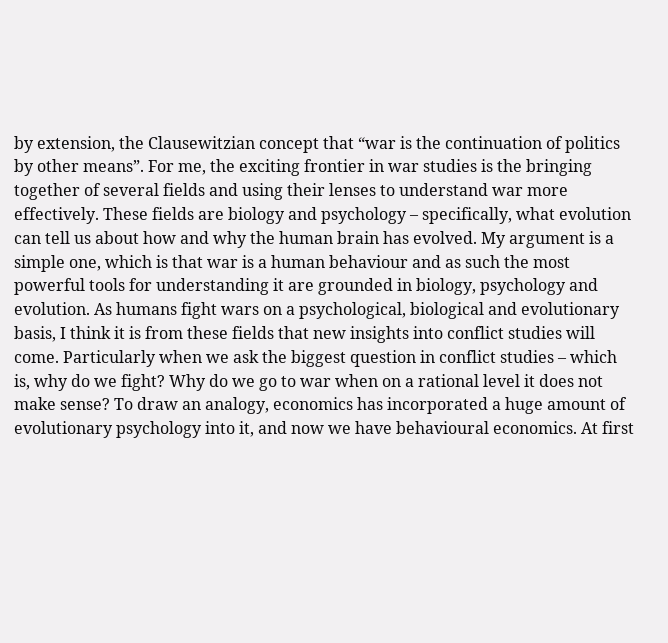by extension, the Clausewitzian concept that “war is the continuation of politics by other means”. For me, the exciting frontier in war studies is the bringing together of several fields and using their lenses to understand war more effectively. These fields are biology and psychology – specifically, what evolution can tell us about how and why the human brain has evolved. My argument is a simple one, which is that war is a human behaviour and as such the most powerful tools for understanding it are grounded in biology, psychology and evolution. As humans fight wars on a psychological, biological and evolutionary basis, I think it is from these fields that new insights into conflict studies will come. Particularly when we ask the biggest question in conflict studies – which is, why do we fight? Why do we go to war when on a rational level it does not make sense? To draw an analogy, economics has incorporated a huge amount of evolutionary psychology into it, and now we have behavioural economics. At first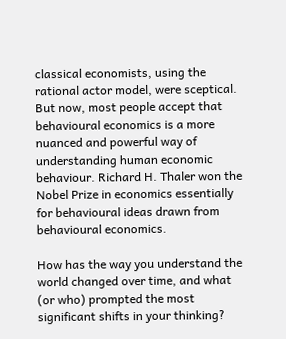classical economists, using the rational actor model, were sceptical. But now, most people accept that behavioural economics is a more nuanced and powerful way of understanding human economic behaviour. Richard H. Thaler won the Nobel Prize in economics essentially for behavioural ideas drawn from behavioural economics.

How has the way you understand the world changed over time, and what (or who) prompted the most significant shifts in your thinking?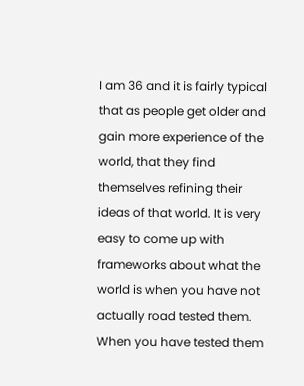I am 36 and it is fairly typical that as people get older and gain more experience of the world, that they find themselves refining their ideas of that world. It is very easy to come up with frameworks about what the world is when you have not actually road tested them. When you have tested them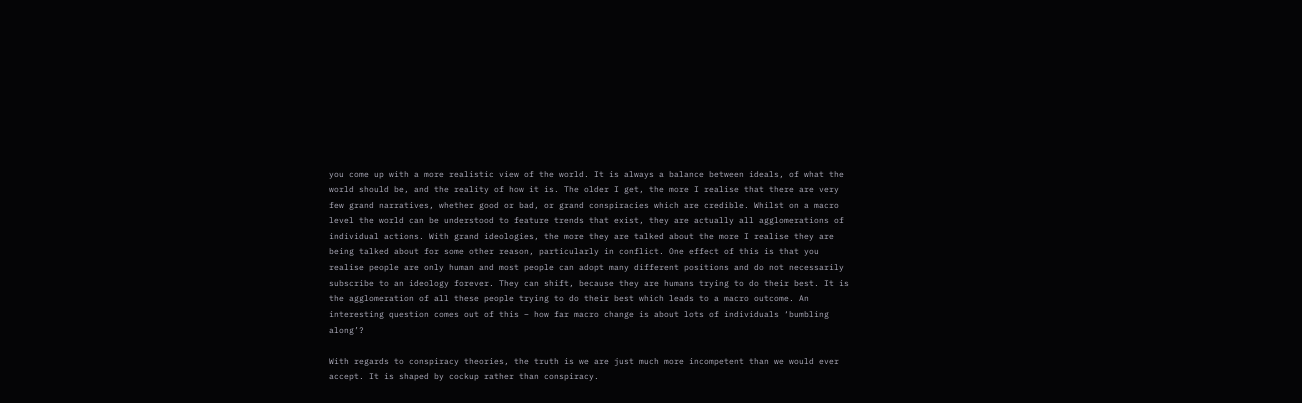you come up with a more realistic view of the world. It is always a balance between ideals, of what the world should be, and the reality of how it is. The older I get, the more I realise that there are very few grand narratives, whether good or bad, or grand conspiracies which are credible. Whilst on a macro level the world can be understood to feature trends that exist, they are actually all agglomerations of individual actions. With grand ideologies, the more they are talked about the more I realise they are being talked about for some other reason, particularly in conflict. One effect of this is that you realise people are only human and most people can adopt many different positions and do not necessarily subscribe to an ideology forever. They can shift, because they are humans trying to do their best. It is the agglomeration of all these people trying to do their best which leads to a macro outcome. An interesting question comes out of this – how far macro change is about lots of individuals ‘bumbling along’?

With regards to conspiracy theories, the truth is we are just much more incompetent than we would ever accept. It is shaped by cockup rather than conspiracy.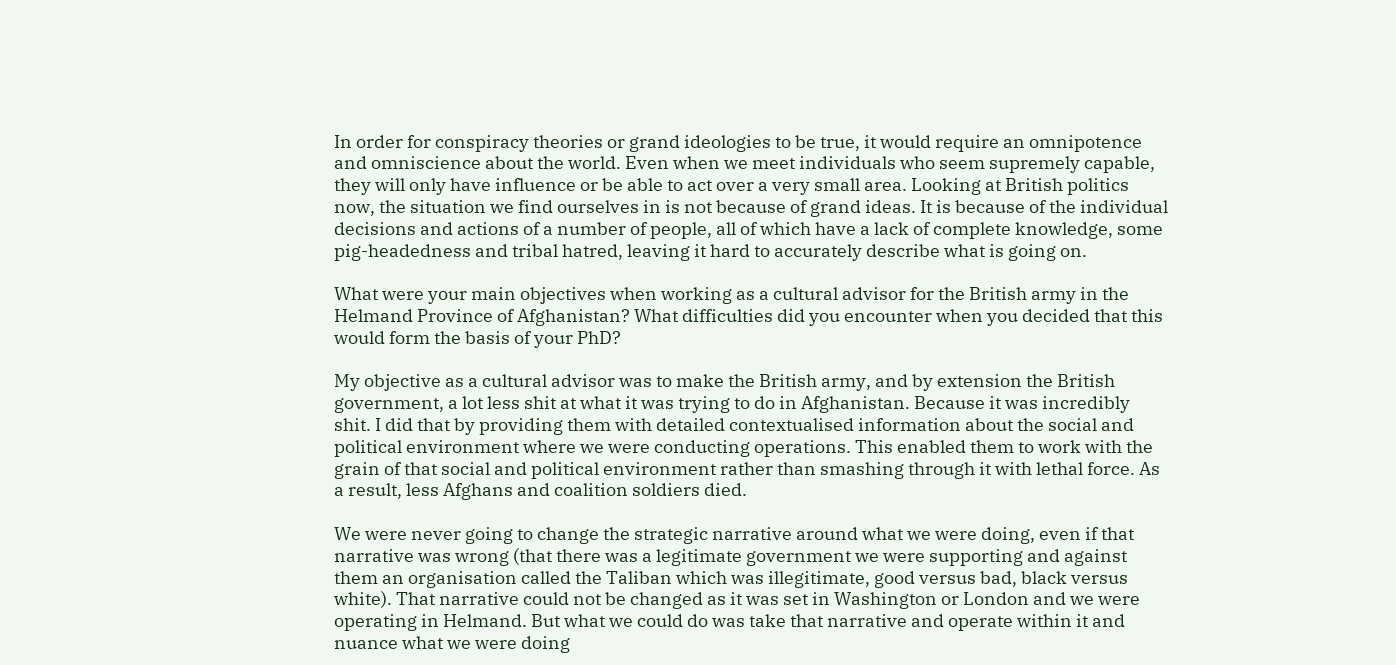In order for conspiracy theories or grand ideologies to be true, it would require an omnipotence and omniscience about the world. Even when we meet individuals who seem supremely capable, they will only have influence or be able to act over a very small area. Looking at British politics now, the situation we find ourselves in is not because of grand ideas. It is because of the individual decisions and actions of a number of people, all of which have a lack of complete knowledge, some pig-headedness and tribal hatred, leaving it hard to accurately describe what is going on.

What were your main objectives when working as a cultural advisor for the British army in the Helmand Province of Afghanistan? What difficulties did you encounter when you decided that this would form the basis of your PhD?

My objective as a cultural advisor was to make the British army, and by extension the British government, a lot less shit at what it was trying to do in Afghanistan. Because it was incredibly shit. I did that by providing them with detailed contextualised information about the social and political environment where we were conducting operations. This enabled them to work with the grain of that social and political environment rather than smashing through it with lethal force. As a result, less Afghans and coalition soldiers died.

We were never going to change the strategic narrative around what we were doing, even if that narrative was wrong (that there was a legitimate government we were supporting and against them an organisation called the Taliban which was illegitimate, good versus bad, black versus white). That narrative could not be changed as it was set in Washington or London and we were operating in Helmand. But what we could do was take that narrative and operate within it and nuance what we were doing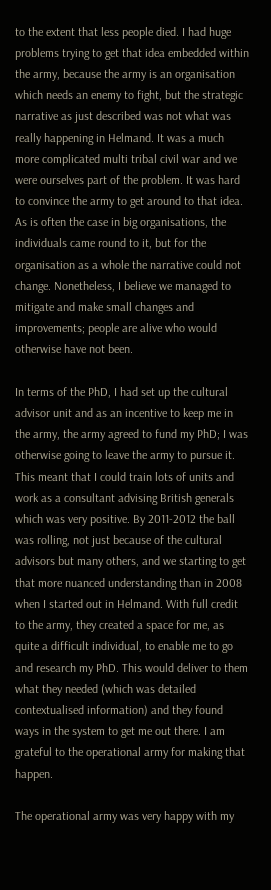to the extent that less people died. I had huge problems trying to get that idea embedded within the army, because the army is an organisation which needs an enemy to fight, but the strategic narrative as just described was not what was really happening in Helmand. It was a much more complicated multi tribal civil war and we were ourselves part of the problem. It was hard to convince the army to get around to that idea. As is often the case in big organisations, the individuals came round to it, but for the organisation as a whole the narrative could not change. Nonetheless, I believe we managed to mitigate and make small changes and improvements; people are alive who would otherwise have not been.

In terms of the PhD, I had set up the cultural advisor unit and as an incentive to keep me in the army, the army agreed to fund my PhD; I was otherwise going to leave the army to pursue it. This meant that I could train lots of units and work as a consultant advising British generals which was very positive. By 2011-2012 the ball was rolling, not just because of the cultural advisors but many others, and we starting to get that more nuanced understanding than in 2008 when I started out in Helmand. With full credit to the army, they created a space for me, as quite a difficult individual, to enable me to go and research my PhD. This would deliver to them what they needed (which was detailed contextualised information) and they found ways in the system to get me out there. I am grateful to the operational army for making that happen.

The operational army was very happy with my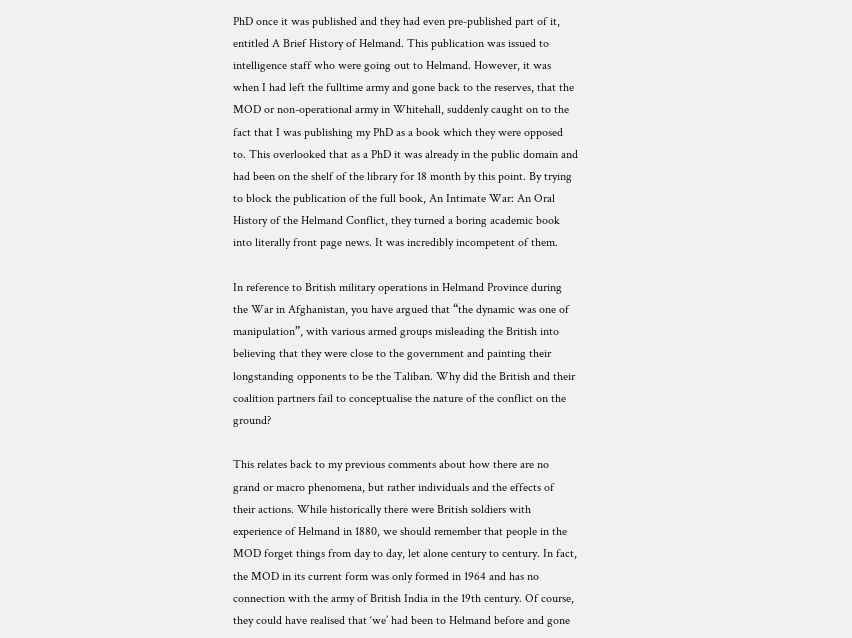PhD once it was published and they had even pre-published part of it, entitled A Brief History of Helmand. This publication was issued to intelligence staff who were going out to Helmand. However, it was when I had left the fulltime army and gone back to the reserves, that the MOD or non-operational army in Whitehall, suddenly caught on to the fact that I was publishing my PhD as a book which they were opposed to. This overlooked that as a PhD it was already in the public domain and had been on the shelf of the library for 18 month by this point. By trying to block the publication of the full book, An Intimate War: An Oral History of the Helmand Conflict, they turned a boring academic book into literally front page news. It was incredibly incompetent of them.

In reference to British military operations in Helmand Province during the War in Afghanistan, you have argued that “the dynamic was one of manipulation”, with various armed groups misleading the British into believing that they were close to the government and painting their longstanding opponents to be the Taliban. Why did the British and their coalition partners fail to conceptualise the nature of the conflict on the ground?

This relates back to my previous comments about how there are no grand or macro phenomena, but rather individuals and the effects of their actions. While historically there were British soldiers with experience of Helmand in 1880, we should remember that people in the MOD forget things from day to day, let alone century to century. In fact, the MOD in its current form was only formed in 1964 and has no connection with the army of British India in the 19th century. Of course, they could have realised that ‘we’ had been to Helmand before and gone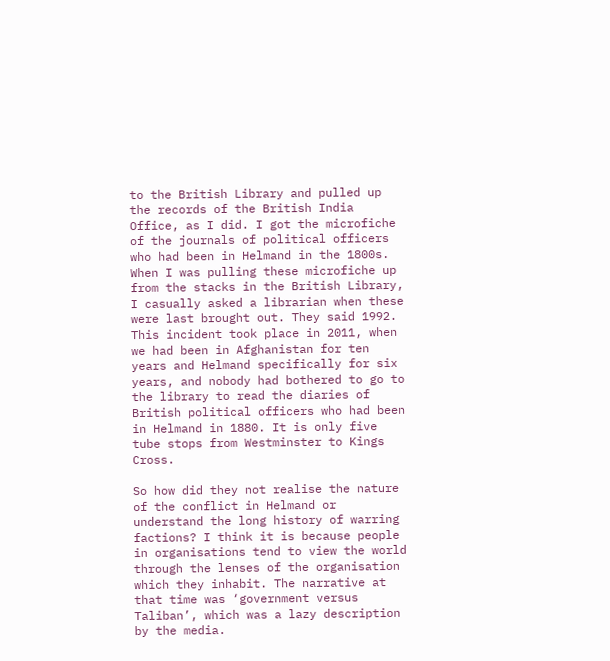to the British Library and pulled up the records of the British India Office, as I did. I got the microfiche of the journals of political officers who had been in Helmand in the 1800s. When I was pulling these microfiche up from the stacks in the British Library, I casually asked a librarian when these were last brought out. They said 1992. This incident took place in 2011, when we had been in Afghanistan for ten years and Helmand specifically for six years, and nobody had bothered to go to the library to read the diaries of British political officers who had been in Helmand in 1880. It is only five tube stops from Westminster to Kings Cross.

So how did they not realise the nature of the conflict in Helmand or understand the long history of warring factions? I think it is because people in organisations tend to view the world through the lenses of the organisation which they inhabit. The narrative at that time was ‘government versus Taliban’, which was a lazy description by the media.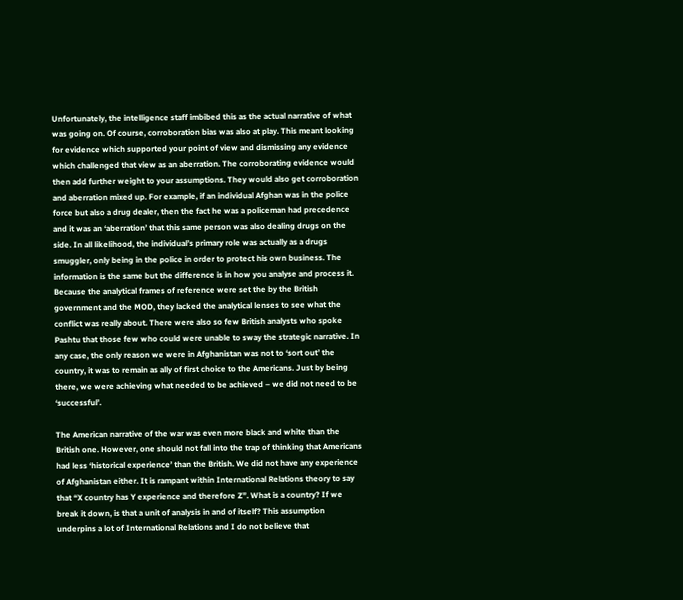Unfortunately, the intelligence staff imbibed this as the actual narrative of what was going on. Of course, corroboration bias was also at play. This meant looking for evidence which supported your point of view and dismissing any evidence which challenged that view as an aberration. The corroborating evidence would then add further weight to your assumptions. They would also get corroboration and aberration mixed up. For example, if an individual Afghan was in the police force but also a drug dealer, then the fact he was a policeman had precedence and it was an ‘aberration’ that this same person was also dealing drugs on the side. In all likelihood, the individual’s primary role was actually as a drugs smuggler, only being in the police in order to protect his own business. The information is the same but the difference is in how you analyse and process it. Because the analytical frames of reference were set the by the British government and the MOD, they lacked the analytical lenses to see what the conflict was really about. There were also so few British analysts who spoke Pashtu that those few who could were unable to sway the strategic narrative. In any case, the only reason we were in Afghanistan was not to ‘sort out’ the country, it was to remain as ally of first choice to the Americans. Just by being there, we were achieving what needed to be achieved – we did not need to be ‘successful’.

The American narrative of the war was even more black and white than the British one. However, one should not fall into the trap of thinking that Americans had less ‘historical experience’ than the British. We did not have any experience of Afghanistan either. It is rampant within International Relations theory to say that “X country has Y experience and therefore Z”. What is a country? If we break it down, is that a unit of analysis in and of itself? This assumption underpins a lot of International Relations and I do not believe that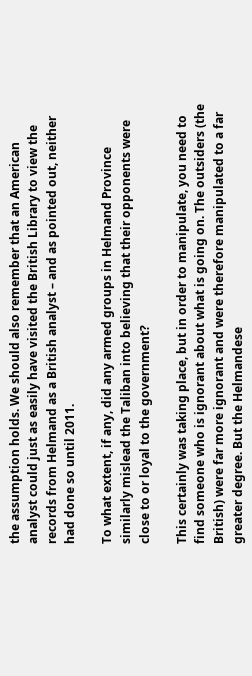the assumption holds. We should also remember that an American analyst could just as easily have visited the British Library to view the records from Helmand as a British analyst – and as pointed out, neither had done so until 2011.

To what extent, if any, did any armed groups in Helmand Province similarly mislead the Taliban into believing that their opponents were close to or loyal to the government?

This certainly was taking place, but in order to manipulate, you need to find someone who is ignorant about what is going on. The outsiders (the British) were far more ignorant and were therefore manipulated to a far greater degree. But the Helmandese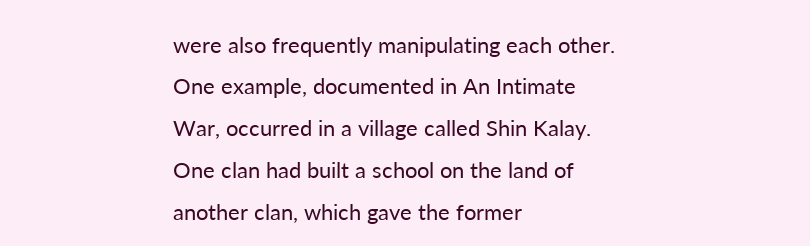were also frequently manipulating each other. One example, documented in An Intimate War, occurred in a village called Shin Kalay. One clan had built a school on the land of another clan, which gave the former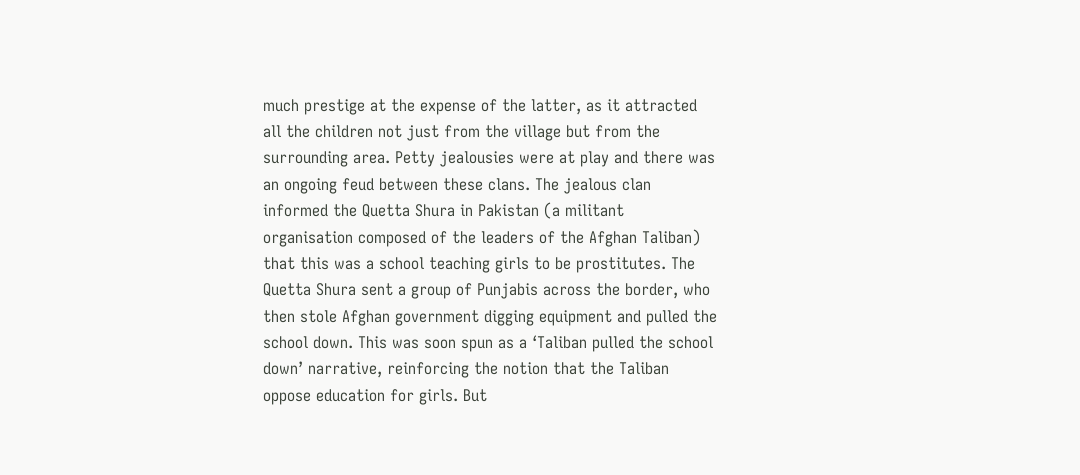much prestige at the expense of the latter, as it attracted all the children not just from the village but from the surrounding area. Petty jealousies were at play and there was an ongoing feud between these clans. The jealous clan informed the Quetta Shura in Pakistan (a militant organisation composed of the leaders of the Afghan Taliban) that this was a school teaching girls to be prostitutes. The Quetta Shura sent a group of Punjabis across the border, who then stole Afghan government digging equipment and pulled the school down. This was soon spun as a ‘Taliban pulled the school down’ narrative, reinforcing the notion that the Taliban oppose education for girls. But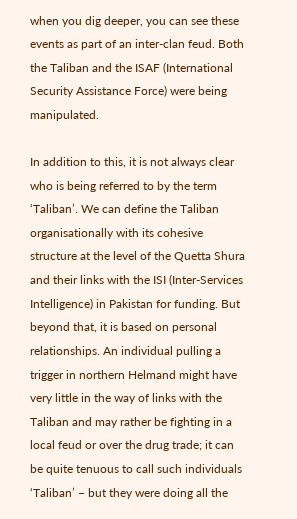when you dig deeper, you can see these events as part of an inter-clan feud. Both the Taliban and the ISAF (International Security Assistance Force) were being manipulated.

In addition to this, it is not always clear who is being referred to by the term ‘Taliban’. We can define the Taliban organisationally with its cohesive structure at the level of the Quetta Shura and their links with the ISI (Inter-Services Intelligence) in Pakistan for funding. But beyond that, it is based on personal relationships. An individual pulling a trigger in northern Helmand might have very little in the way of links with the Taliban and may rather be fighting in a local feud or over the drug trade; it can be quite tenuous to call such individuals ‘Taliban’ – but they were doing all the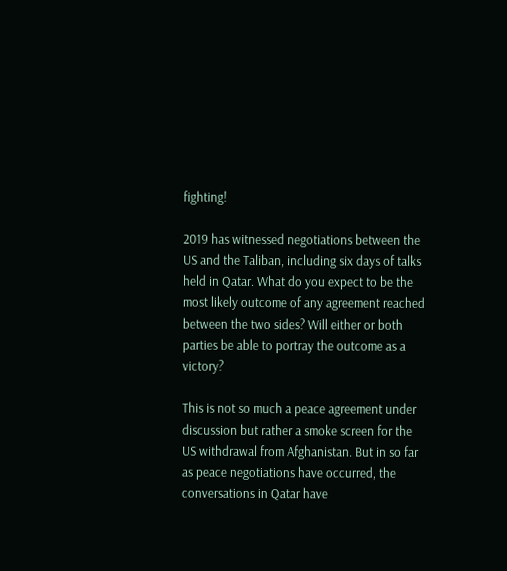fighting!

2019 has witnessed negotiations between the US and the Taliban, including six days of talks held in Qatar. What do you expect to be the most likely outcome of any agreement reached between the two sides? Will either or both parties be able to portray the outcome as a victory?

This is not so much a peace agreement under discussion but rather a smoke screen for the US withdrawal from Afghanistan. But in so far as peace negotiations have occurred, the conversations in Qatar have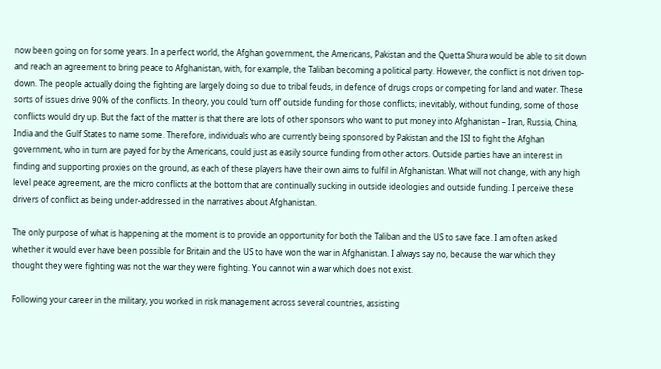now been going on for some years. In a perfect world, the Afghan government, the Americans, Pakistan and the Quetta Shura would be able to sit down and reach an agreement to bring peace to Afghanistan, with, for example, the Taliban becoming a political party. However, the conflict is not driven top-down. The people actually doing the fighting are largely doing so due to tribal feuds, in defence of drugs crops or competing for land and water. These sorts of issues drive 90% of the conflicts. In theory, you could ‘turn off’ outside funding for those conflicts; inevitably, without funding, some of those conflicts would dry up. But the fact of the matter is that there are lots of other sponsors who want to put money into Afghanistan – Iran, Russia, China, India and the Gulf States to name some. Therefore, individuals who are currently being sponsored by Pakistan and the ISI to fight the Afghan government, who in turn are payed for by the Americans, could just as easily source funding from other actors. Outside parties have an interest in finding and supporting proxies on the ground, as each of these players have their own aims to fulfil in Afghanistan. What will not change, with any high level peace agreement, are the micro conflicts at the bottom that are continually sucking in outside ideologies and outside funding. I perceive these drivers of conflict as being under-addressed in the narratives about Afghanistan.

The only purpose of what is happening at the moment is to provide an opportunity for both the Taliban and the US to save face. I am often asked whether it would ever have been possible for Britain and the US to have won the war in Afghanistan. I always say no, because the war which they thought they were fighting was not the war they were fighting. You cannot win a war which does not exist.

Following your career in the military, you worked in risk management across several countries, assisting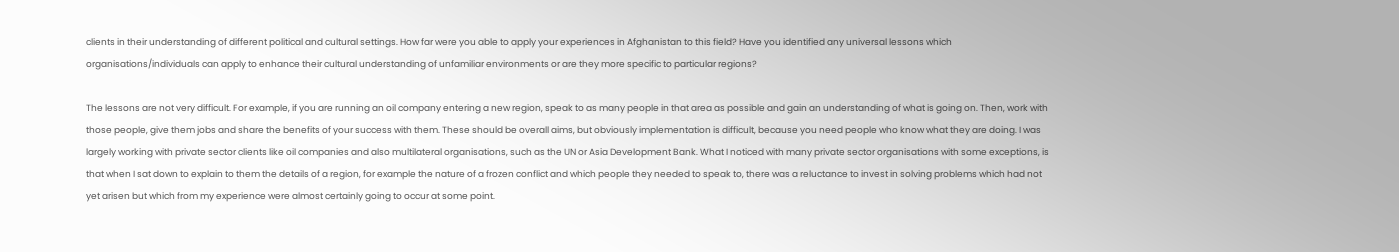clients in their understanding of different political and cultural settings. How far were you able to apply your experiences in Afghanistan to this field? Have you identified any universal lessons which organisations/individuals can apply to enhance their cultural understanding of unfamiliar environments or are they more specific to particular regions?

The lessons are not very difficult. For example, if you are running an oil company entering a new region, speak to as many people in that area as possible and gain an understanding of what is going on. Then, work with those people, give them jobs and share the benefits of your success with them. These should be overall aims, but obviously implementation is difficult, because you need people who know what they are doing. I was largely working with private sector clients like oil companies and also multilateral organisations, such as the UN or Asia Development Bank. What I noticed with many private sector organisations with some exceptions, is that when I sat down to explain to them the details of a region, for example the nature of a frozen conflict and which people they needed to speak to, there was a reluctance to invest in solving problems which had not yet arisen but which from my experience were almost certainly going to occur at some point.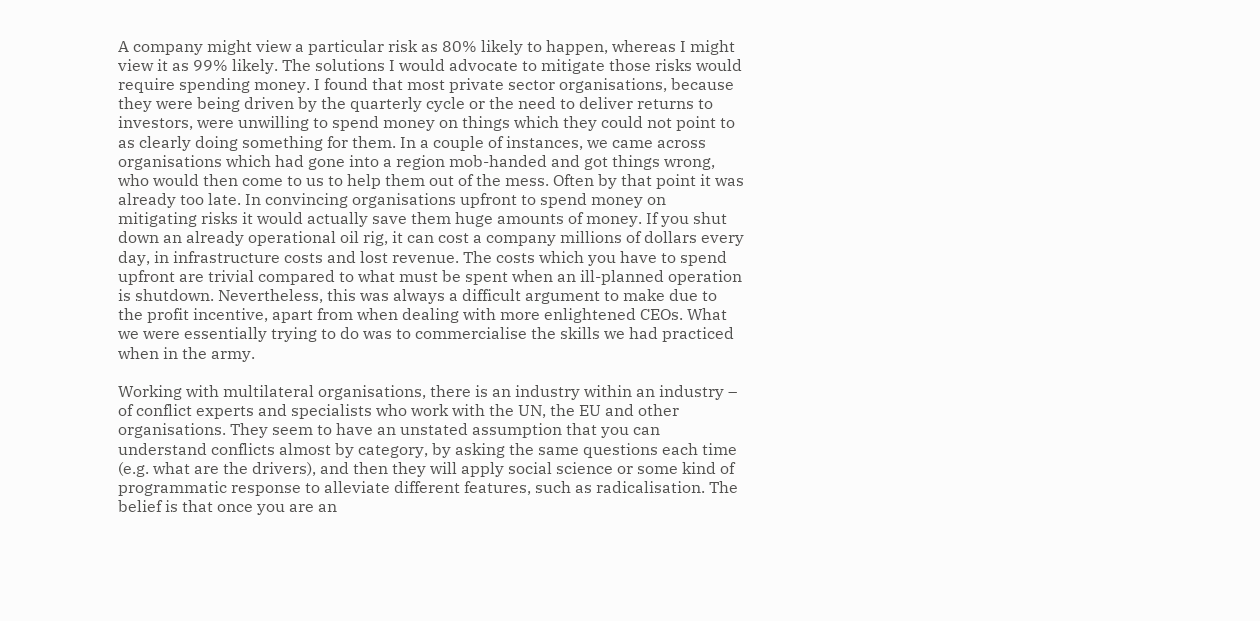A company might view a particular risk as 80% likely to happen, whereas I might view it as 99% likely. The solutions I would advocate to mitigate those risks would require spending money. I found that most private sector organisations, because they were being driven by the quarterly cycle or the need to deliver returns to investors, were unwilling to spend money on things which they could not point to as clearly doing something for them. In a couple of instances, we came across organisations which had gone into a region mob-handed and got things wrong, who would then come to us to help them out of the mess. Often by that point it was already too late. In convincing organisations upfront to spend money on mitigating risks it would actually save them huge amounts of money. If you shut down an already operational oil rig, it can cost a company millions of dollars every day, in infrastructure costs and lost revenue. The costs which you have to spend upfront are trivial compared to what must be spent when an ill-planned operation is shutdown. Nevertheless, this was always a difficult argument to make due to the profit incentive, apart from when dealing with more enlightened CEOs. What we were essentially trying to do was to commercialise the skills we had practiced when in the army.

Working with multilateral organisations, there is an industry within an industry – of conflict experts and specialists who work with the UN, the EU and other organisations. They seem to have an unstated assumption that you can understand conflicts almost by category, by asking the same questions each time (e.g. what are the drivers), and then they will apply social science or some kind of programmatic response to alleviate different features, such as radicalisation. The belief is that once you are an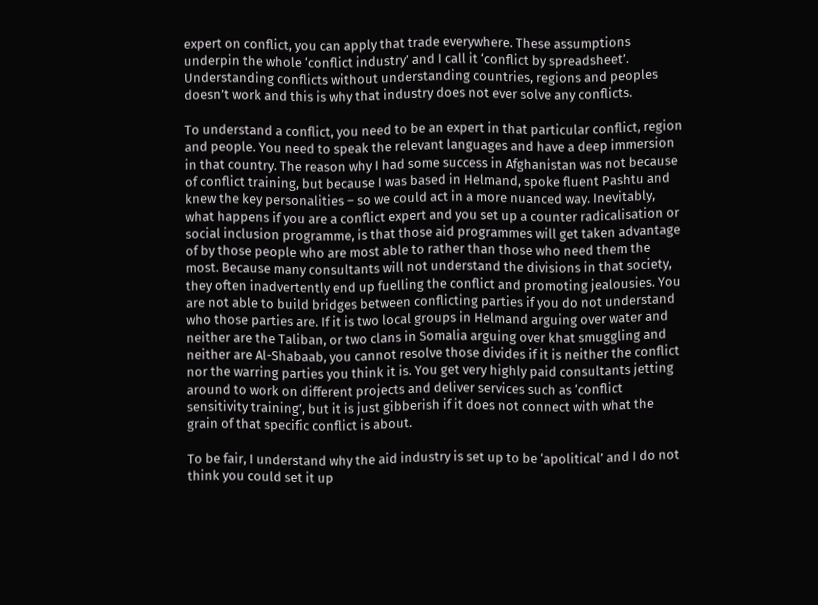expert on conflict, you can apply that trade everywhere. These assumptions underpin the whole ‘conflict industry’ and I call it ‘conflict by spreadsheet’. Understanding conflicts without understanding countries, regions and peoples doesn’t work and this is why that industry does not ever solve any conflicts.

To understand a conflict, you need to be an expert in that particular conflict, region and people. You need to speak the relevant languages and have a deep immersion in that country. The reason why I had some success in Afghanistan was not because of conflict training, but because I was based in Helmand, spoke fluent Pashtu and knew the key personalities – so we could act in a more nuanced way. Inevitably, what happens if you are a conflict expert and you set up a counter radicalisation or social inclusion programme, is that those aid programmes will get taken advantage of by those people who are most able to rather than those who need them the most. Because many consultants will not understand the divisions in that society, they often inadvertently end up fuelling the conflict and promoting jealousies. You are not able to build bridges between conflicting parties if you do not understand who those parties are. If it is two local groups in Helmand arguing over water and neither are the Taliban, or two clans in Somalia arguing over khat smuggling and neither are Al-Shabaab, you cannot resolve those divides if it is neither the conflict nor the warring parties you think it is. You get very highly paid consultants jetting around to work on different projects and deliver services such as ‘conflict sensitivity training’, but it is just gibberish if it does not connect with what the grain of that specific conflict is about.

To be fair, I understand why the aid industry is set up to be ‘apolitical’ and I do not think you could set it up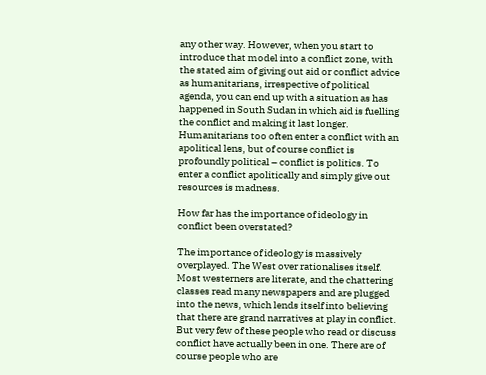any other way. However, when you start to introduce that model into a conflict zone, with the stated aim of giving out aid or conflict advice as humanitarians, irrespective of political agenda, you can end up with a situation as has happened in South Sudan in which aid is fuelling the conflict and making it last longer. Humanitarians too often enter a conflict with an apolitical lens, but of course conflict is profoundly political – conflict is politics. To enter a conflict apolitically and simply give out resources is madness.

How far has the importance of ideology in conflict been overstated?

The importance of ideology is massively overplayed. The West over rationalises itself. Most westerners are literate, and the chattering classes read many newspapers and are plugged into the news, which lends itself into believing that there are grand narratives at play in conflict. But very few of these people who read or discuss conflict have actually been in one. There are of course people who are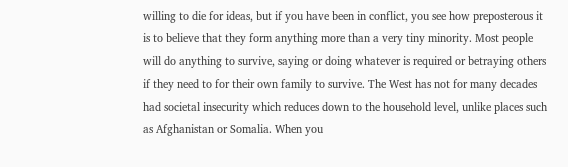willing to die for ideas, but if you have been in conflict, you see how preposterous it is to believe that they form anything more than a very tiny minority. Most people will do anything to survive, saying or doing whatever is required or betraying others if they need to for their own family to survive. The West has not for many decades had societal insecurity which reduces down to the household level, unlike places such as Afghanistan or Somalia. When you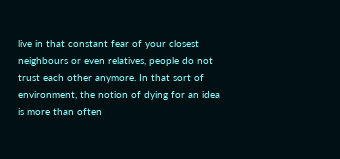live in that constant fear of your closest neighbours or even relatives, people do not trust each other anymore. In that sort of environment, the notion of dying for an idea is more than often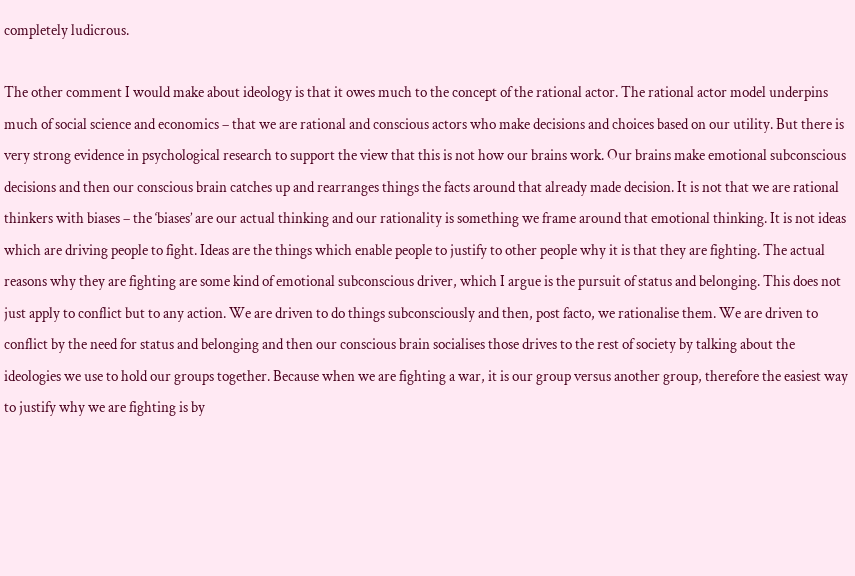completely ludicrous.

The other comment I would make about ideology is that it owes much to the concept of the rational actor. The rational actor model underpins much of social science and economics – that we are rational and conscious actors who make decisions and choices based on our utility. But there is very strong evidence in psychological research to support the view that this is not how our brains work. Our brains make emotional subconscious decisions and then our conscious brain catches up and rearranges things the facts around that already made decision. It is not that we are rational thinkers with biases – the ‘biases’ are our actual thinking and our rationality is something we frame around that emotional thinking. It is not ideas which are driving people to fight. Ideas are the things which enable people to justify to other people why it is that they are fighting. The actual reasons why they are fighting are some kind of emotional subconscious driver, which I argue is the pursuit of status and belonging. This does not just apply to conflict but to any action. We are driven to do things subconsciously and then, post facto, we rationalise them. We are driven to conflict by the need for status and belonging and then our conscious brain socialises those drives to the rest of society by talking about the ideologies we use to hold our groups together. Because when we are fighting a war, it is our group versus another group, therefore the easiest way to justify why we are fighting is by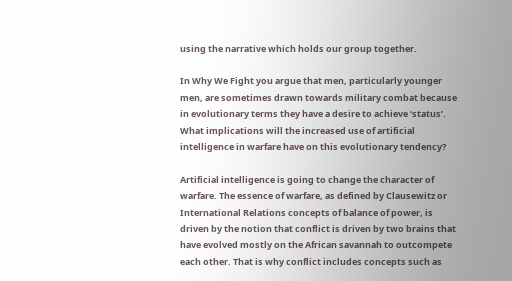using the narrative which holds our group together.

In Why We Fight you argue that men, particularly younger men, are sometimes drawn towards military combat because in evolutionary terms they have a desire to achieve ‘status’. What implications will the increased use of artificial intelligence in warfare have on this evolutionary tendency?

Artificial intelligence is going to change the character of warfare. The essence of warfare, as defined by Clausewitz or International Relations concepts of balance of power, is driven by the notion that conflict is driven by two brains that have evolved mostly on the African savannah to outcompete each other. That is why conflict includes concepts such as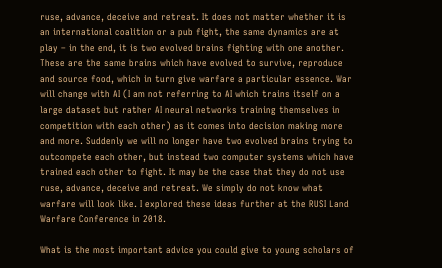ruse, advance, deceive and retreat. It does not matter whether it is an international coalition or a pub fight, the same dynamics are at play – in the end, it is two evolved brains fighting with one another. These are the same brains which have evolved to survive, reproduce and source food, which in turn give warfare a particular essence. War will change with AI (I am not referring to AI which trains itself on a large dataset but rather AI neural networks training themselves in competition with each other) as it comes into decision making more and more. Suddenly we will no longer have two evolved brains trying to outcompete each other, but instead two computer systems which have trained each other to fight. It may be the case that they do not use ruse, advance, deceive and retreat. We simply do not know what warfare will look like. I explored these ideas further at the RUSI Land Warfare Conference in 2018.

What is the most important advice you could give to young scholars of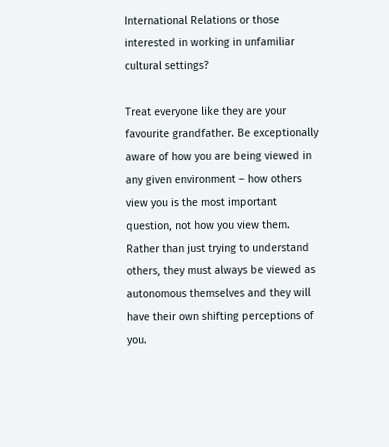International Relations or those interested in working in unfamiliar cultural settings?

Treat everyone like they are your favourite grandfather. Be exceptionally aware of how you are being viewed in any given environment – how others view you is the most important question, not how you view them. Rather than just trying to understand others, they must always be viewed as autonomous themselves and they will have their own shifting perceptions of you.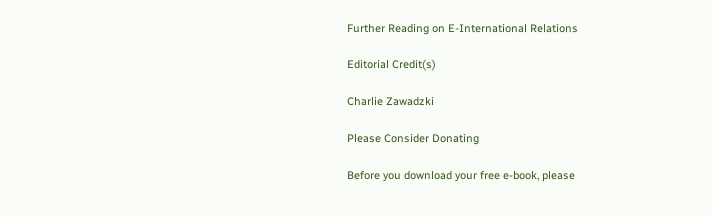Further Reading on E-International Relations

Editorial Credit(s)

Charlie Zawadzki

Please Consider Donating

Before you download your free e-book, please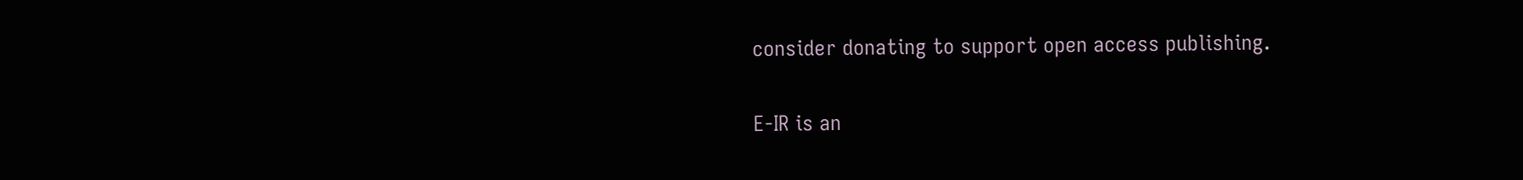consider donating to support open access publishing.

E-IR is an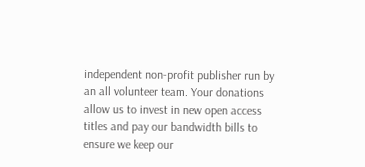independent non-profit publisher run by an all volunteer team. Your donations allow us to invest in new open access titles and pay our bandwidth bills to ensure we keep our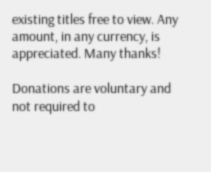existing titles free to view. Any amount, in any currency, is appreciated. Many thanks!

Donations are voluntary and not required to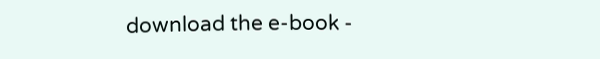download the e-book -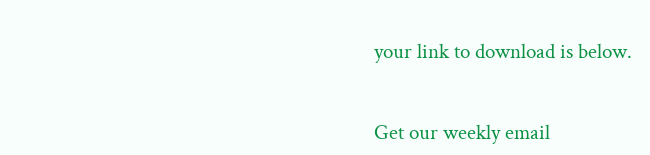your link to download is below.


Get our weekly email